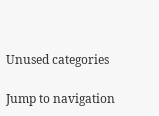Unused categories

Jump to navigation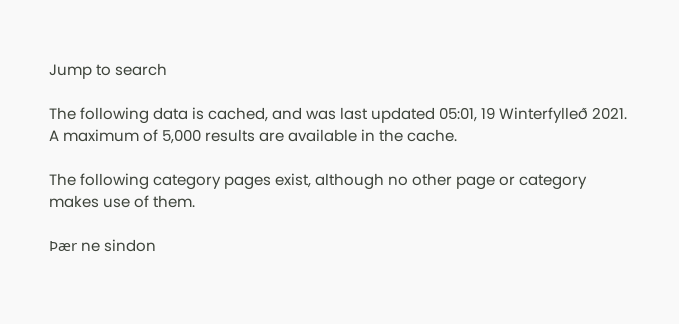Jump to search

The following data is cached, and was last updated 05:01, 19 Winterfylleð 2021. A maximum of 5,000 results are available in the cache.

The following category pages exist, although no other page or category makes use of them.

Þær ne sindon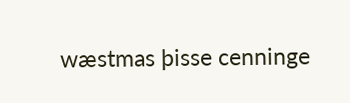wæstmas þisse cenninge